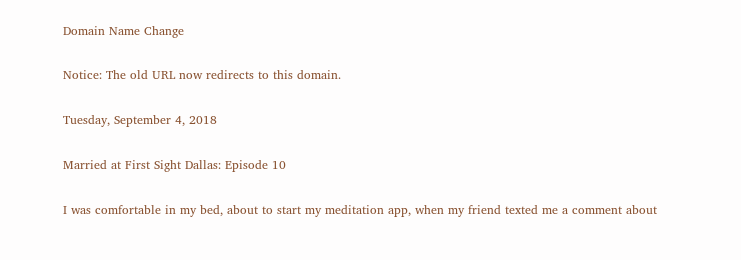Domain Name Change

Notice: The old URL now redirects to this domain.

Tuesday, September 4, 2018

Married at First Sight Dallas: Episode 10

I was comfortable in my bed, about to start my meditation app, when my friend texted me a comment about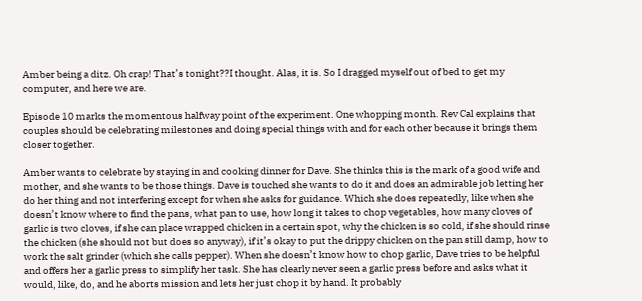Amber being a ditz. Oh crap! That’s tonight??I thought. Alas, it is. So I dragged myself out of bed to get my computer, and here we are.

Episode 10 marks the momentous halfway point of the experiment. One whopping month. Rev Cal explains that couples should be celebrating milestones and doing special things with and for each other because it brings them closer together.

Amber wants to celebrate by staying in and cooking dinner for Dave. She thinks this is the mark of a good wife and mother, and she wants to be those things. Dave is touched she wants to do it and does an admirable job letting her do her thing and not interfering except for when she asks for guidance. Which she does repeatedly, like when she doesn’t know where to find the pans, what pan to use, how long it takes to chop vegetables, how many cloves of garlic is two cloves, if she can place wrapped chicken in a certain spot, why the chicken is so cold, if she should rinse the chicken (she should not but does so anyway), if it’s okay to put the drippy chicken on the pan still damp, how to work the salt grinder (which she calls pepper). When she doesn’t know how to chop garlic, Dave tries to be helpful and offers her a garlic press to simplify her task. She has clearly never seen a garlic press before and asks what it would, like, do, and he aborts mission and lets her just chop it by hand. It probably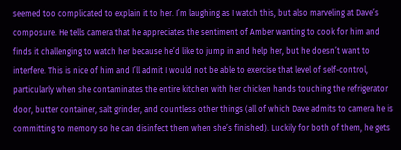seemed too complicated to explain it to her. I’m laughing as I watch this, but also marveling at Dave’s composure. He tells camera that he appreciates the sentiment of Amber wanting to cook for him and finds it challenging to watch her because he’d like to jump in and help her, but he doesn’t want to interfere. This is nice of him and I’ll admit I would not be able to exercise that level of self-control, particularly when she contaminates the entire kitchen with her chicken hands touching the refrigerator door, butter container, salt grinder, and countless other things (all of which Dave admits to camera he is committing to memory so he can disinfect them when she’s finished). Luckily for both of them, he gets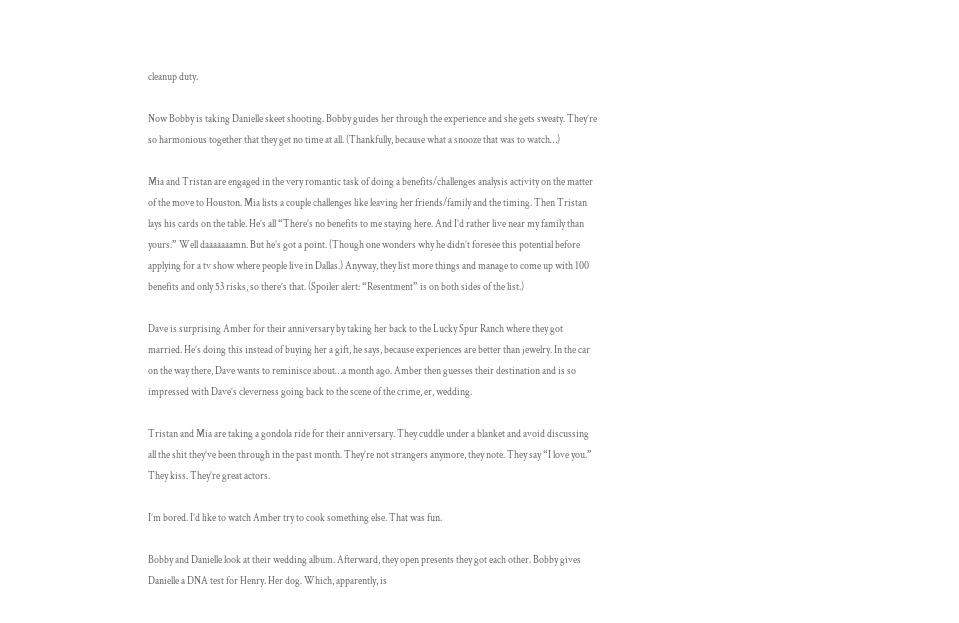cleanup duty.

Now Bobby is taking Danielle skeet shooting. Bobby guides her through the experience and she gets sweaty. They’re so harmonious together that they get no time at all. (Thankfully, because what a snooze that was to watch…)

Mia and Tristan are engaged in the very romantic task of doing a benefits/challenges analysis activity on the matter of the move to Houston. Mia lists a couple challenges like leaving her friends/family and the timing. Then Tristan lays his cards on the table. He’s all “There’s no benefits to me staying here. And I’d rather live near my family than yours.” Well daaaaaaamn. But he’s got a point. (Though one wonders why he didn’t foresee this potential before applying for a tv show where people live in Dallas.) Anyway, they list more things and manage to come up with 100 benefits and only 53 risks, so there’s that. (Spoiler alert: “Resentment” is on both sides of the list.)

Dave is surprising Amber for their anniversary by taking her back to the Lucky Spur Ranch where they got married. He’s doing this instead of buying her a gift, he says, because experiences are better than jewelry. In the car on the way there, Dave wants to reminisce about…a month ago. Amber then guesses their destination and is so impressed with Dave’s cleverness going back to the scene of the crime, er, wedding.

Tristan and Mia are taking a gondola ride for their anniversary. They cuddle under a blanket and avoid discussing all the shit they’ve been through in the past month. They’re not strangers anymore, they note. They say “I love you.” They kiss. They’re great actors.

I’m bored. I’d like to watch Amber try to cook something else. That was fun.

Bobby and Danielle look at their wedding album. Afterward, they open presents they got each other. Bobby gives Danielle a DNA test for Henry. Her dog. Which, apparently, is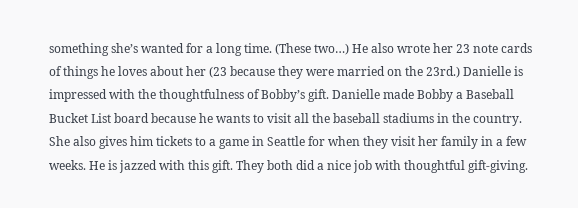something she’s wanted for a long time. (These two…) He also wrote her 23 note cards of things he loves about her (23 because they were married on the 23rd.) Danielle is impressed with the thoughtfulness of Bobby’s gift. Danielle made Bobby a Baseball Bucket List board because he wants to visit all the baseball stadiums in the country. She also gives him tickets to a game in Seattle for when they visit her family in a few weeks. He is jazzed with this gift. They both did a nice job with thoughtful gift-giving.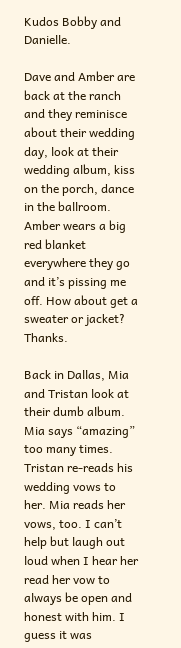Kudos Bobby and Danielle.

Dave and Amber are back at the ranch and they reminisce about their wedding day, look at their wedding album, kiss on the porch, dance in the ballroom. Amber wears a big red blanket everywhere they go and it’s pissing me off. How about get a sweater or jacket? Thanks.

Back in Dallas, Mia and Tristan look at their dumb album. Mia says “amazing” too many times. Tristan re-reads his wedding vows to her. Mia reads her vows, too. I can’t help but laugh out loud when I hear her read her vow to always be open and honest with him. I guess it was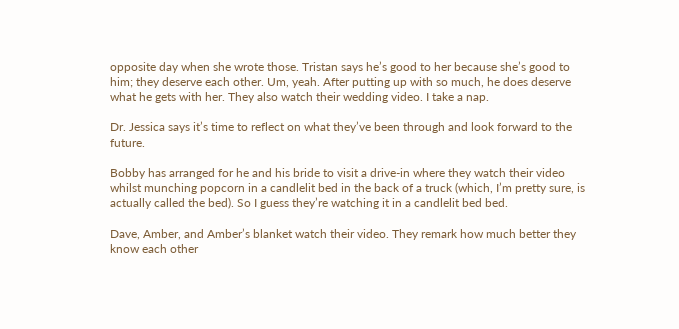opposite day when she wrote those. Tristan says he’s good to her because she’s good to him; they deserve each other. Um, yeah. After putting up with so much, he does deserve what he gets with her. They also watch their wedding video. I take a nap.

Dr. Jessica says it’s time to reflect on what they’ve been through and look forward to the future.

Bobby has arranged for he and his bride to visit a drive-in where they watch their video whilst munching popcorn in a candlelit bed in the back of a truck (which, I’m pretty sure, is actually called the bed). So I guess they’re watching it in a candlelit bed bed.

Dave, Amber, and Amber’s blanket watch their video. They remark how much better they know each other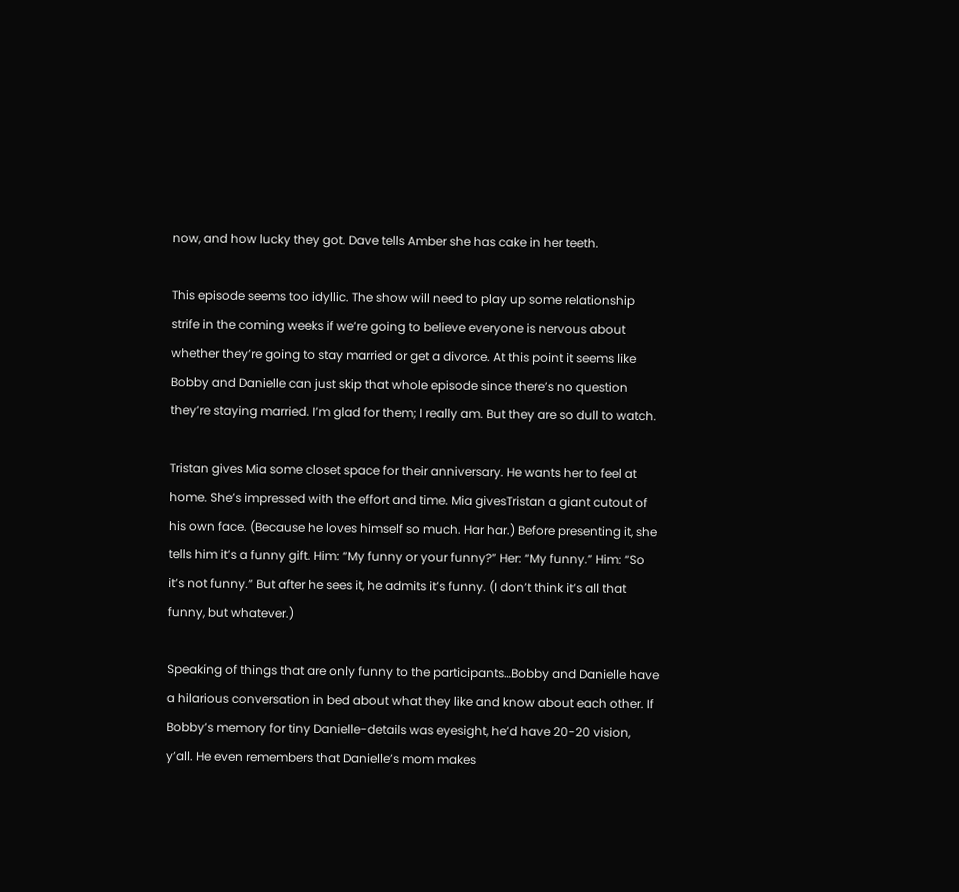now, and how lucky they got. Dave tells Amber she has cake in her teeth.

This episode seems too idyllic. The show will need to play up some relationship strife in the coming weeks if we’re going to believe everyone is nervous about whether they’re going to stay married or get a divorce. At this point it seems like Bobby and Danielle can just skip that whole episode since there’s no question they’re staying married. I’m glad for them; I really am. But they are so dull to watch.

Tristan gives Mia some closet space for their anniversary. He wants her to feel at home. She’s impressed with the effort and time. Mia givesTristan a giant cutout of his own face. (Because he loves himself so much. Har har.) Before presenting it, she tells him it’s a funny gift. Him: “My funny or your funny?” Her: “My funny.” Him: “So it’s not funny.” But after he sees it, he admits it’s funny. (I don’t think it’s all that funny, but whatever.)

Speaking of things that are only funny to the participants…Bobby and Danielle have a hilarious conversation in bed about what they like and know about each other. If Bobby’s memory for tiny Danielle-details was eyesight, he’d have 20-20 vision, y’all. He even remembers that Danielle’s mom makes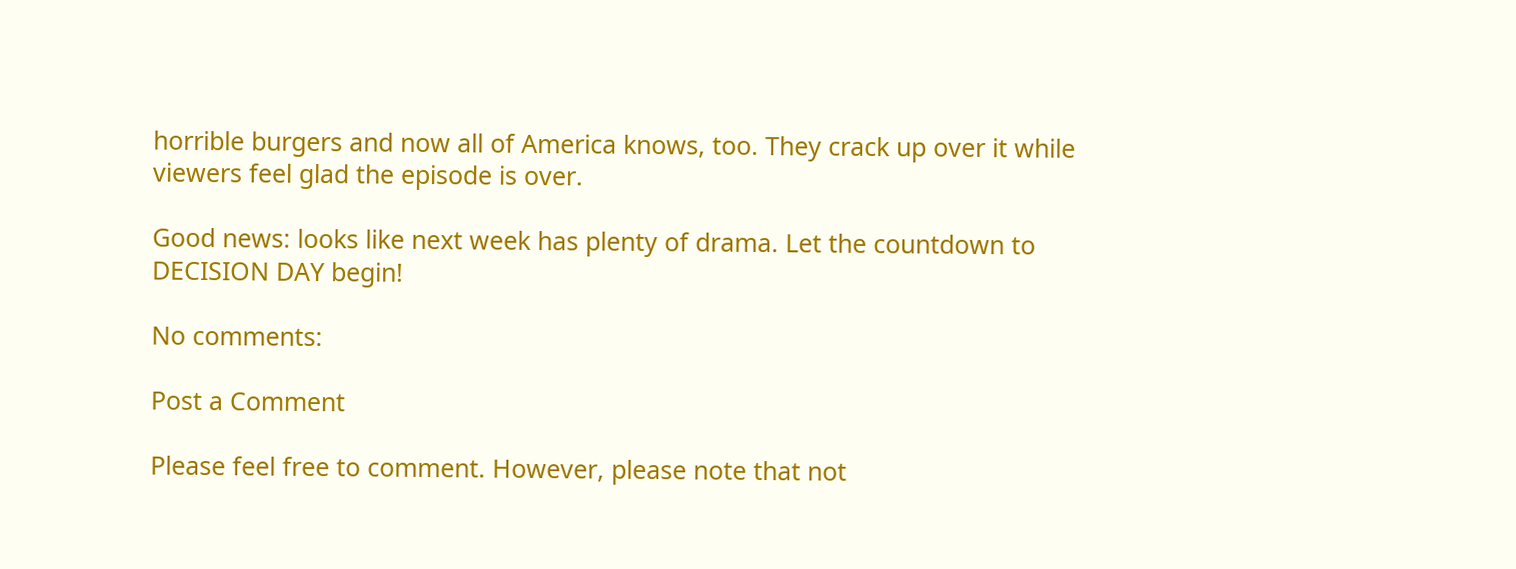horrible burgers and now all of America knows, too. They crack up over it while viewers feel glad the episode is over.

Good news: looks like next week has plenty of drama. Let the countdown to DECISION DAY begin!

No comments:

Post a Comment

Please feel free to comment. However, please note that not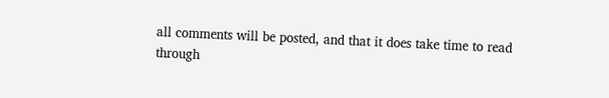all comments will be posted, and that it does take time to read through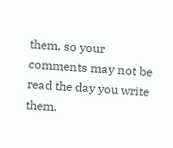them, so your comments may not be read the day you write them.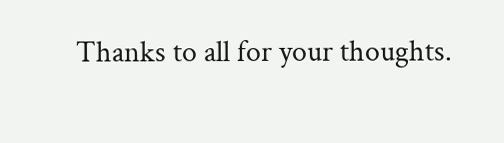Thanks to all for your thoughts.